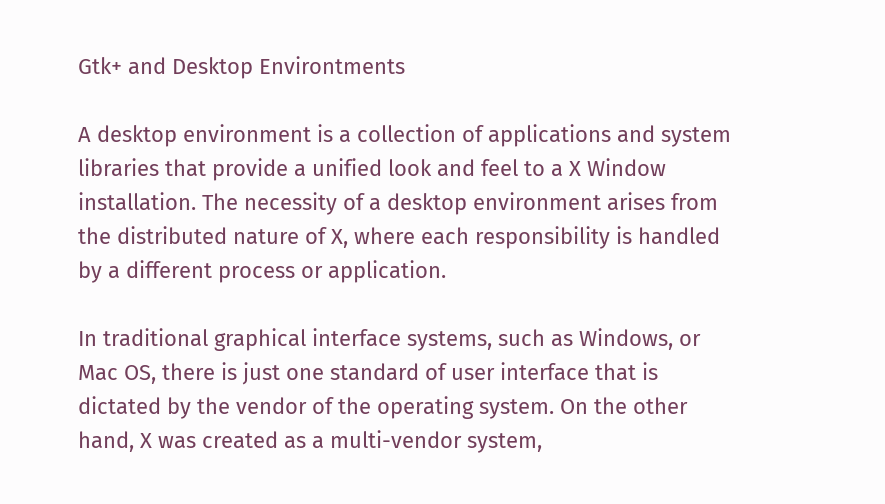Gtk+ and Desktop Environtments

A desktop environment is a collection of applications and system libraries that provide a unified look and feel to a X Window installation. The necessity of a desktop environment arises from the distributed nature of X, where each responsibility is handled by a different process or application.

In traditional graphical interface systems, such as Windows, or Mac OS, there is just one standard of user interface that is dictated by the vendor of the operating system. On the other hand, X was created as a multi-vendor system,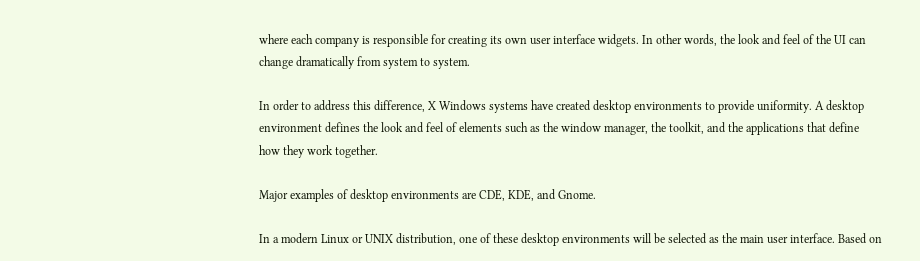where each company is responsible for creating its own user interface widgets. In other words, the look and feel of the UI can change dramatically from system to system.

In order to address this difference, X Windows systems have created desktop environments to provide uniformity. A desktop environment defines the look and feel of elements such as the window manager, the toolkit, and the applications that define how they work together.

Major examples of desktop environments are CDE, KDE, and Gnome.

In a modern Linux or UNIX distribution, one of these desktop environments will be selected as the main user interface. Based on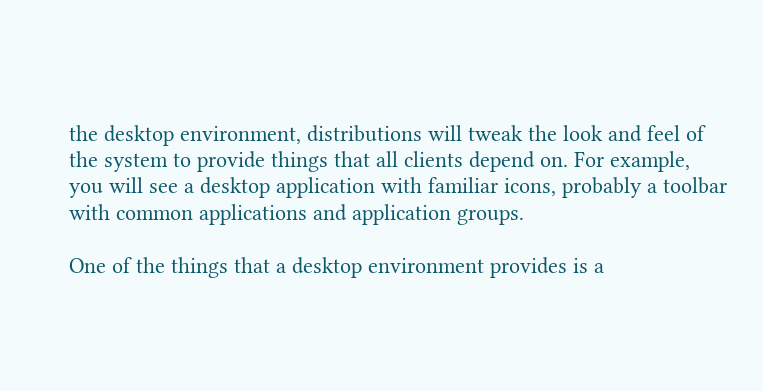the desktop environment, distributions will tweak the look and feel of the system to provide things that all clients depend on. For example, you will see a desktop application with familiar icons, probably a toolbar with common applications and application groups.

One of the things that a desktop environment provides is a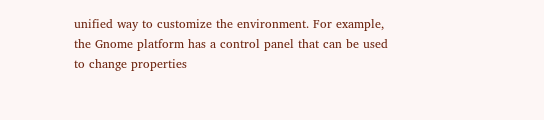unified way to customize the environment. For example, the Gnome platform has a control panel that can be used to change properties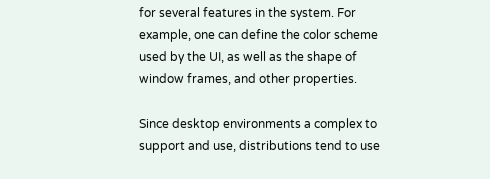for several features in the system. For example, one can define the color scheme used by the UI, as well as the shape of window frames, and other properties.

Since desktop environments a complex to support and use, distributions tend to use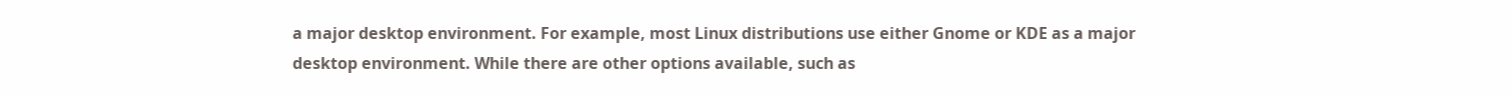a major desktop environment. For example, most Linux distributions use either Gnome or KDE as a major desktop environment. While there are other options available, such as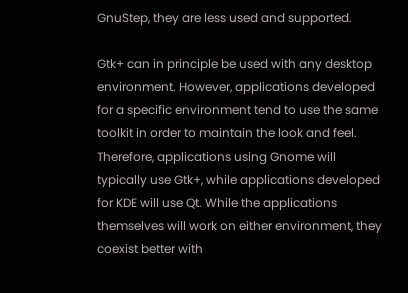GnuStep, they are less used and supported.

Gtk+ can in principle be used with any desktop environment. However, applications developed for a specific environment tend to use the same toolkit in order to maintain the look and feel. Therefore, applications using Gnome will typically use Gtk+, while applications developed for KDE will use Qt. While the applications themselves will work on either environment, they coexist better with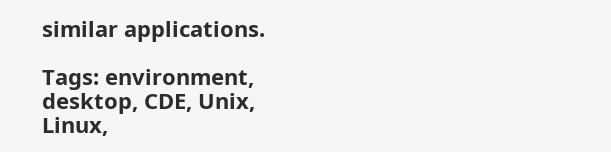similar applications.

Tags: environment, desktop, CDE, Unix, Linux,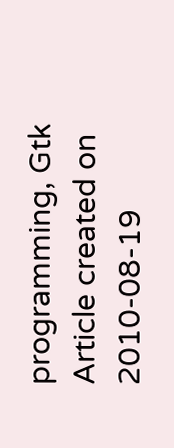programming, Gtk
Article created on 2010-08-19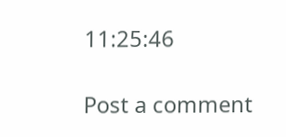11:25:46

Post a comment